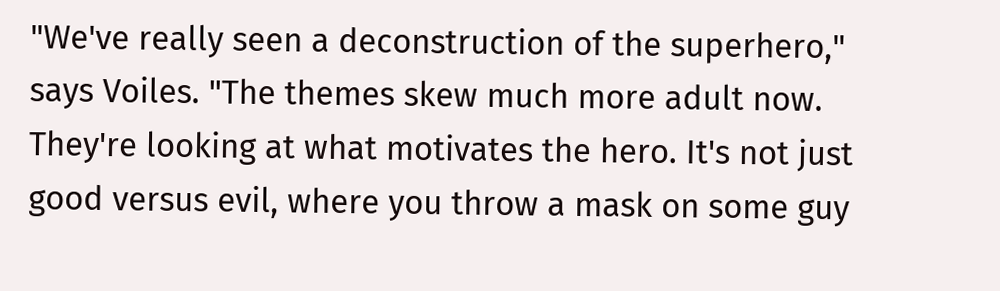"We've really seen a deconstruction of the superhero," says Voiles. "The themes skew much more adult now. They're looking at what motivates the hero. It's not just good versus evil, where you throw a mask on some guy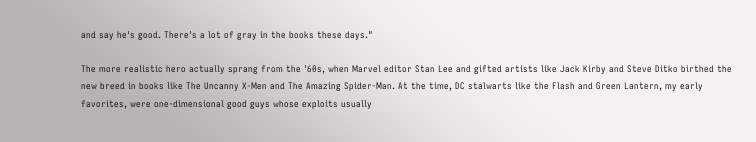and say he's good. There's a lot of gray in the books these days."

The more realistic hero actually sprang from the '60s, when Marvel editor Stan Lee and gifted artists like Jack Kirby and Steve Ditko birthed the new breed in books like The Uncanny X-Men and The Amazing Spider-Man. At the time, DC stalwarts like the Flash and Green Lantern, my early favorites, were one-dimensional good guys whose exploits usually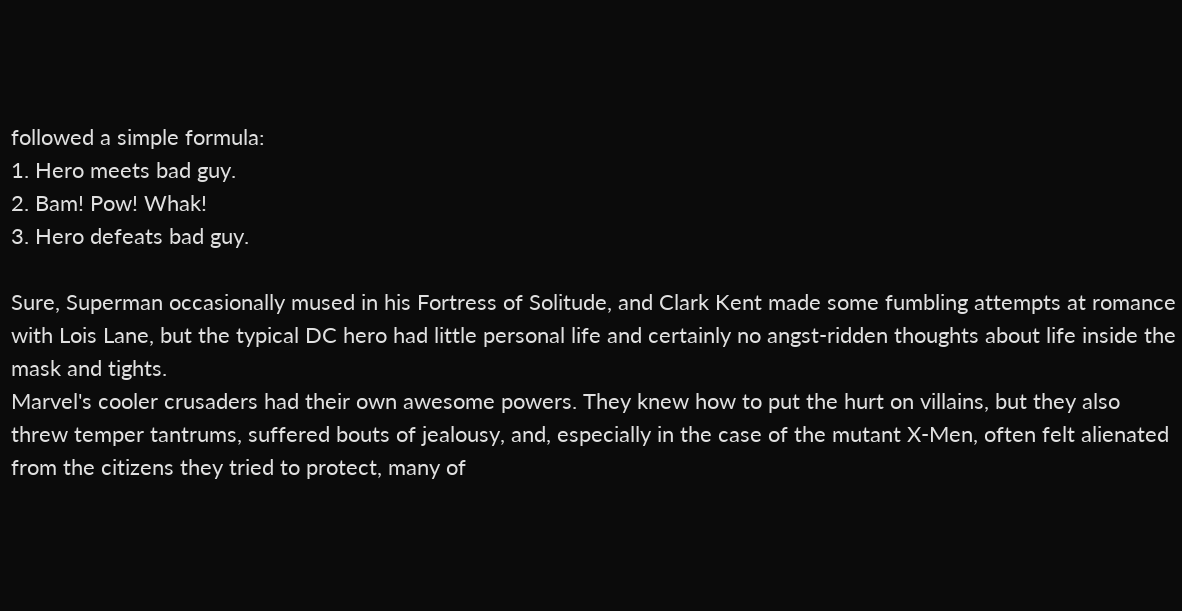followed a simple formula:
1. Hero meets bad guy.
2. Bam! Pow! Whak!
3. Hero defeats bad guy.

Sure, Superman occasionally mused in his Fortress of Solitude, and Clark Kent made some fumbling attempts at romance with Lois Lane, but the typical DC hero had little personal life and certainly no angst-ridden thoughts about life inside the mask and tights.
Marvel's cooler crusaders had their own awesome powers. They knew how to put the hurt on villains, but they also threw temper tantrums, suffered bouts of jealousy, and, especially in the case of the mutant X-Men, often felt alienated from the citizens they tried to protect, many of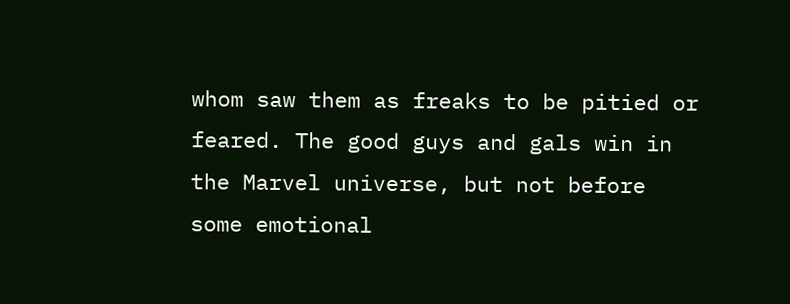whom saw them as freaks to be pitied or feared. The good guys and gals win in the Marvel universe, but not before some emotional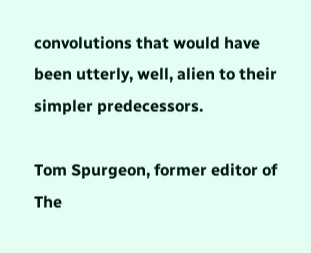convolutions that would have been utterly, well, alien to their simpler predecessors.

Tom Spurgeon, former editor of The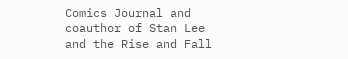Comics Journal and coauthor of Stan Lee and the Rise and Fall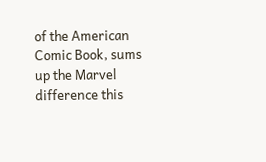of the American Comic Book, sums up the Marvel difference this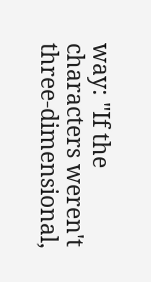way: "If the characters weren't three-dimensional,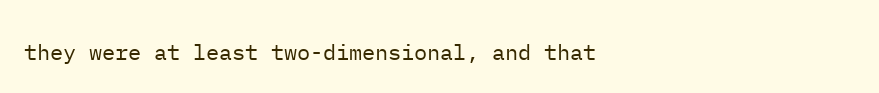they were at least two-dimensional, and that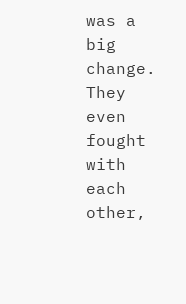was a big change. They even fought with each other,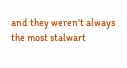and they weren't always the most stalwart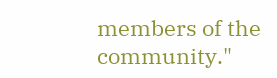members of the community."